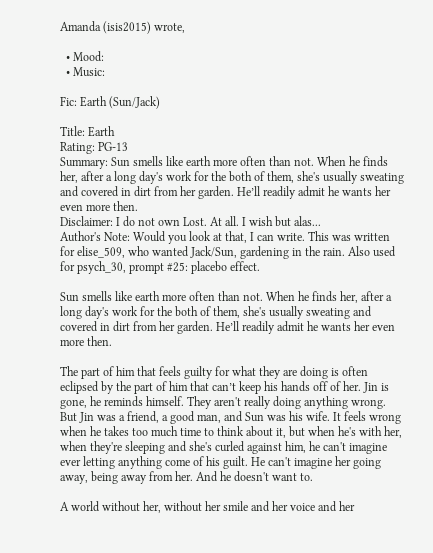Amanda (isis2015) wrote,

  • Mood:
  • Music:

Fic: Earth (Sun/Jack)

Title: Earth
Rating: PG-13
Summary: Sun smells like earth more often than not. When he finds her, after a long day's work for the both of them, she's usually sweating and covered in dirt from her garden. He’ll readily admit he wants her even more then.
Disclaimer: I do not own Lost. At all. I wish but alas...
Author's Note: Would you look at that, I can write. This was written for elise_509, who wanted Jack/Sun, gardening in the rain. Also used for psych_30, prompt #25: placebo effect.

Sun smells like earth more often than not. When he finds her, after a long day's work for the both of them, she's usually sweating and covered in dirt from her garden. He’ll readily admit he wants her even more then.

The part of him that feels guilty for what they are doing is often eclipsed by the part of him that can’t keep his hands off of her. Jin is gone, he reminds himself. They aren't really doing anything wrong. But Jin was a friend, a good man, and Sun was his wife. It feels wrong when he takes too much time to think about it, but when he's with her, when they're sleeping and she's curled against him, he can't imagine ever letting anything come of his guilt. He can't imagine her going away, being away from her. And he doesn't want to.

A world without her, without her smile and her voice and her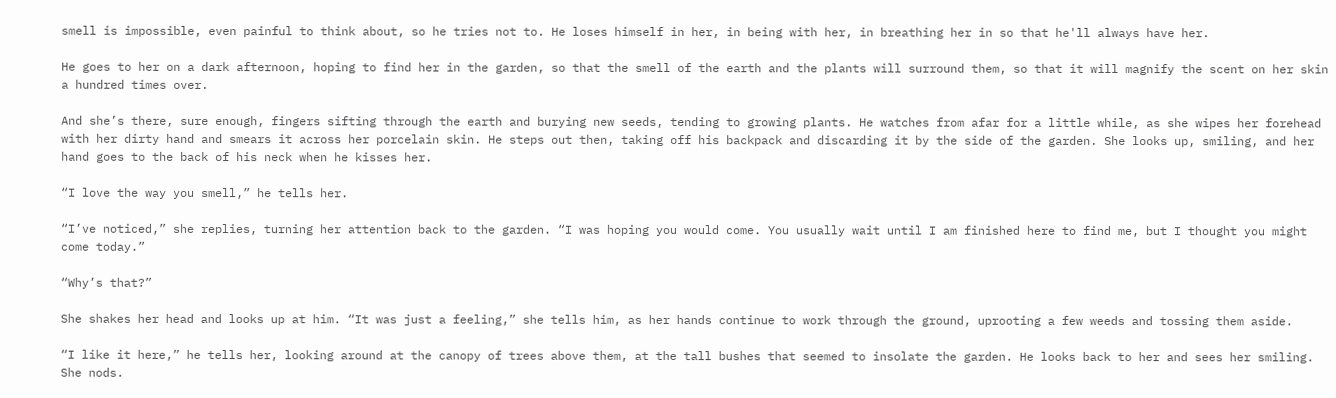smell is impossible, even painful to think about, so he tries not to. He loses himself in her, in being with her, in breathing her in so that he'll always have her.

He goes to her on a dark afternoon, hoping to find her in the garden, so that the smell of the earth and the plants will surround them, so that it will magnify the scent on her skin a hundred times over.

And she’s there, sure enough, fingers sifting through the earth and burying new seeds, tending to growing plants. He watches from afar for a little while, as she wipes her forehead with her dirty hand and smears it across her porcelain skin. He steps out then, taking off his backpack and discarding it by the side of the garden. She looks up, smiling, and her hand goes to the back of his neck when he kisses her.

“I love the way you smell,” he tells her.

“I’ve noticed,” she replies, turning her attention back to the garden. “I was hoping you would come. You usually wait until I am finished here to find me, but I thought you might come today.”

“Why’s that?”

She shakes her head and looks up at him. “It was just a feeling,” she tells him, as her hands continue to work through the ground, uprooting a few weeds and tossing them aside.

“I like it here,” he tells her, looking around at the canopy of trees above them, at the tall bushes that seemed to insolate the garden. He looks back to her and sees her smiling. She nods.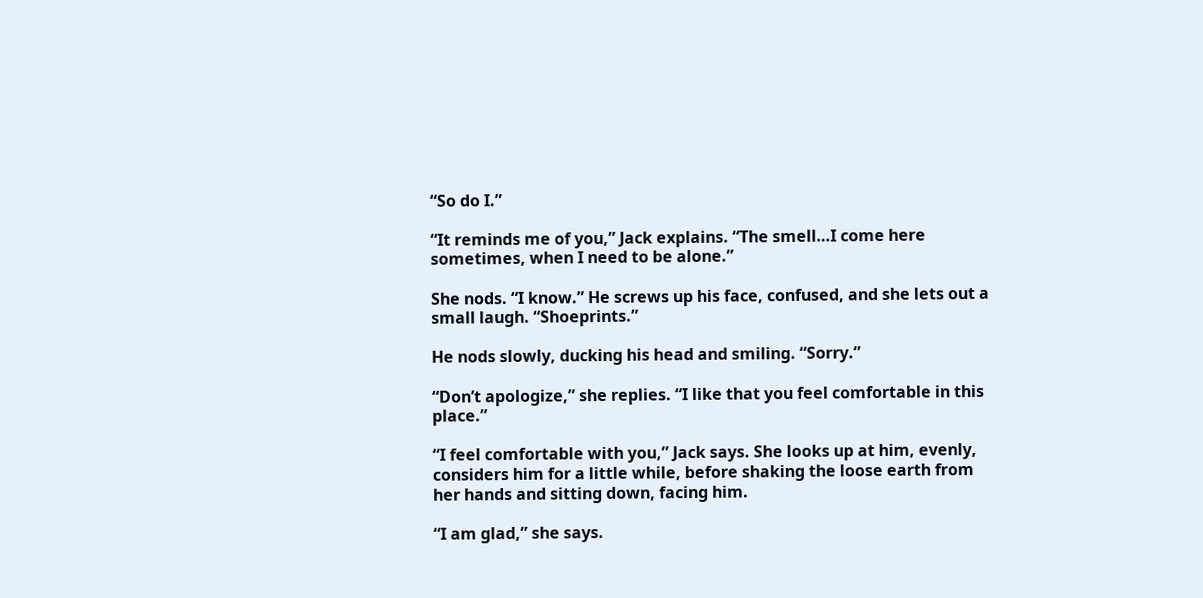“So do I.”

“It reminds me of you,” Jack explains. “The smell…I come here sometimes, when I need to be alone.”

She nods. “I know.” He screws up his face, confused, and she lets out a small laugh. “Shoeprints.”

He nods slowly, ducking his head and smiling. “Sorry.”

“Don’t apologize,” she replies. “I like that you feel comfortable in this place.”

“I feel comfortable with you,” Jack says. She looks up at him, evenly, considers him for a little while, before shaking the loose earth from her hands and sitting down, facing him.

“I am glad,” she says.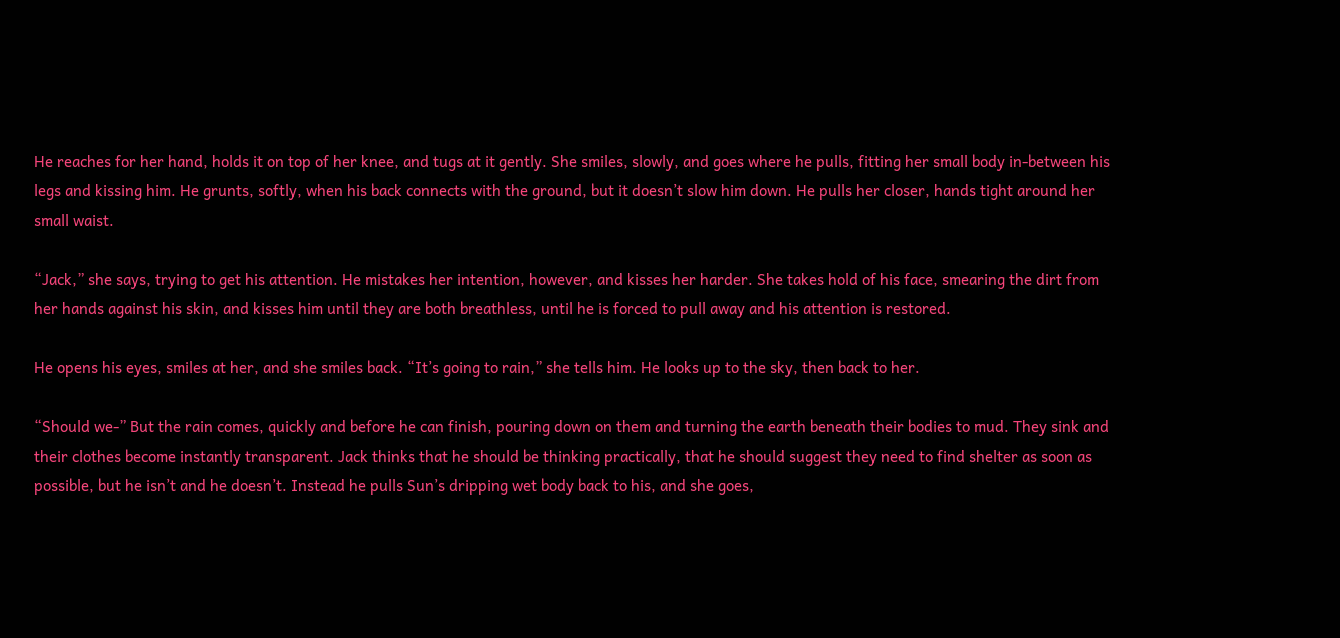He reaches for her hand, holds it on top of her knee, and tugs at it gently. She smiles, slowly, and goes where he pulls, fitting her small body in-between his legs and kissing him. He grunts, softly, when his back connects with the ground, but it doesn’t slow him down. He pulls her closer, hands tight around her small waist.

“Jack,” she says, trying to get his attention. He mistakes her intention, however, and kisses her harder. She takes hold of his face, smearing the dirt from her hands against his skin, and kisses him until they are both breathless, until he is forced to pull away and his attention is restored.

He opens his eyes, smiles at her, and she smiles back. “It’s going to rain,” she tells him. He looks up to the sky, then back to her.

“Should we-” But the rain comes, quickly and before he can finish, pouring down on them and turning the earth beneath their bodies to mud. They sink and their clothes become instantly transparent. Jack thinks that he should be thinking practically, that he should suggest they need to find shelter as soon as possible, but he isn’t and he doesn’t. Instead he pulls Sun’s dripping wet body back to his, and she goes,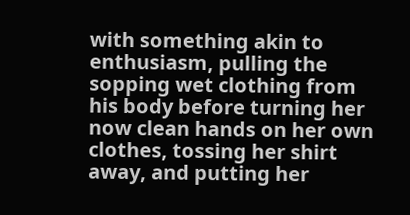with something akin to enthusiasm, pulling the sopping wet clothing from his body before turning her now clean hands on her own clothes, tossing her shirt away, and putting her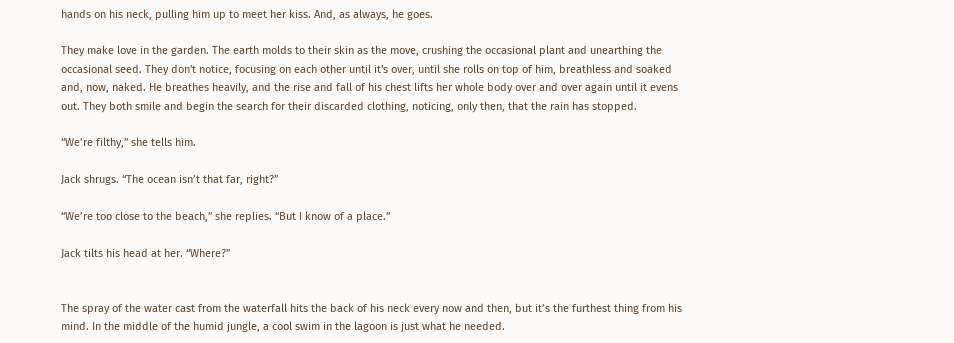hands on his neck, pulling him up to meet her kiss. And, as always, he goes.

They make love in the garden. The earth molds to their skin as the move, crushing the occasional plant and unearthing the occasional seed. They don't notice, focusing on each other until it's over, until she rolls on top of him, breathless and soaked and, now, naked. He breathes heavily, and the rise and fall of his chest lifts her whole body over and over again until it evens out. They both smile and begin the search for their discarded clothing, noticing, only then, that the rain has stopped.

“We’re filthy,” she tells him.

Jack shrugs. “The ocean isn’t that far, right?”

“We’re too close to the beach,” she replies. “But I know of a place.”

Jack tilts his head at her. “Where?”


The spray of the water cast from the waterfall hits the back of his neck every now and then, but it’s the furthest thing from his mind. In the middle of the humid jungle, a cool swim in the lagoon is just what he needed.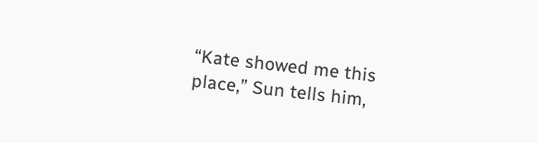“Kate showed me this place,” Sun tells him,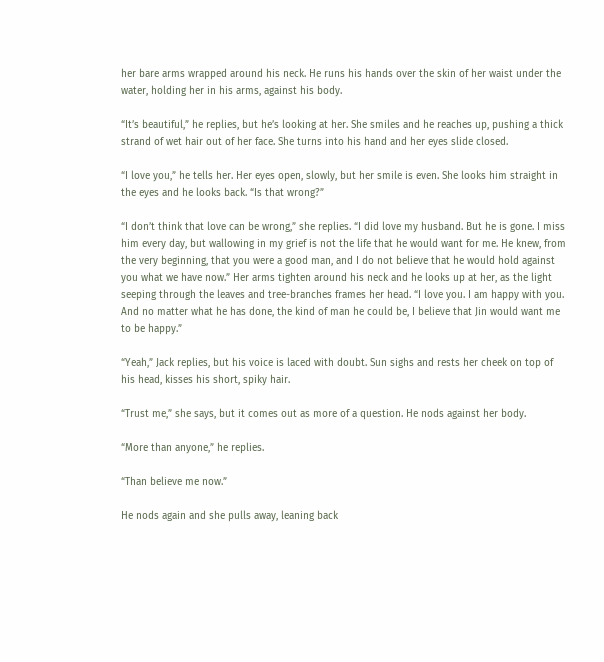her bare arms wrapped around his neck. He runs his hands over the skin of her waist under the water, holding her in his arms, against his body.

“It’s beautiful,” he replies, but he’s looking at her. She smiles and he reaches up, pushing a thick strand of wet hair out of her face. She turns into his hand and her eyes slide closed.

“I love you,” he tells her. Her eyes open, slowly, but her smile is even. She looks him straight in the eyes and he looks back. “Is that wrong?”

“I don’t think that love can be wrong,” she replies. “I did love my husband. But he is gone. I miss him every day, but wallowing in my grief is not the life that he would want for me. He knew, from the very beginning, that you were a good man, and I do not believe that he would hold against you what we have now.” Her arms tighten around his neck and he looks up at her, as the light seeping through the leaves and tree-branches frames her head. “I love you. I am happy with you. And no matter what he has done, the kind of man he could be, I believe that Jin would want me to be happy.”

“Yeah,” Jack replies, but his voice is laced with doubt. Sun sighs and rests her cheek on top of his head, kisses his short, spiky hair.

“Trust me,” she says, but it comes out as more of a question. He nods against her body.

“More than anyone,” he replies.

“Than believe me now.”

He nods again and she pulls away, leaning back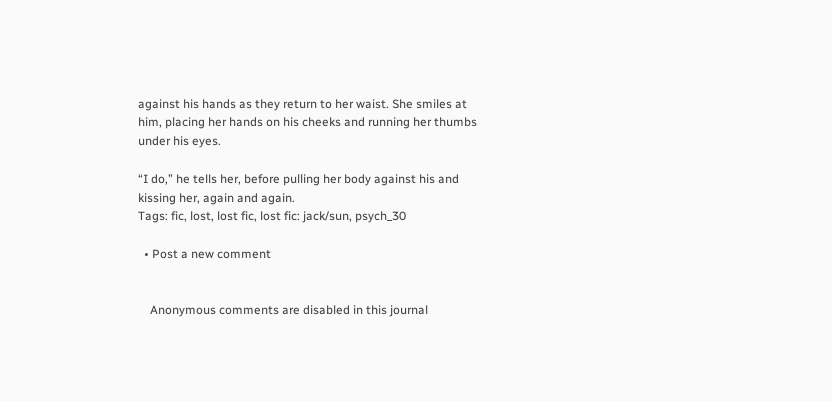against his hands as they return to her waist. She smiles at him, placing her hands on his cheeks and running her thumbs under his eyes.

“I do,” he tells her, before pulling her body against his and kissing her, again and again.
Tags: fic, lost, lost fic, lost fic: jack/sun, psych_30

  • Post a new comment


    Anonymous comments are disabled in this journal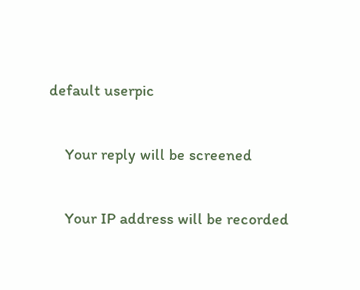default userpic

    Your reply will be screened

    Your IP address will be recorded